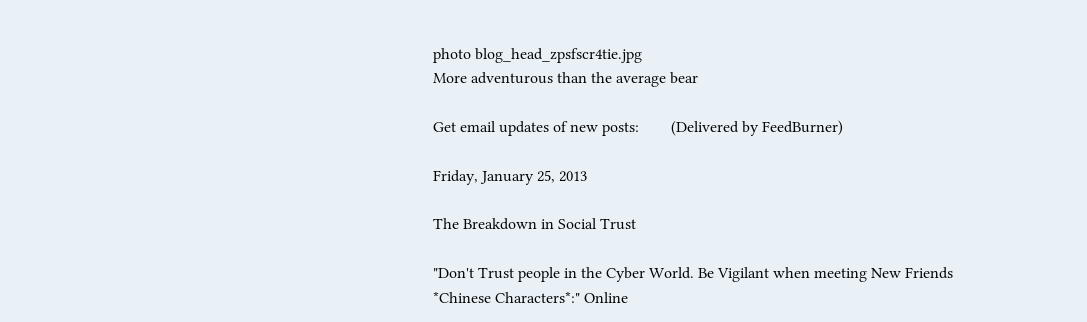photo blog_head_zpsfscr4tie.jpg
More adventurous than the average bear

Get email updates of new posts:        (Delivered by FeedBurner)

Friday, January 25, 2013

The Breakdown in Social Trust

"Don't Trust people in the Cyber World. Be Vigilant when meeting New Friends
*Chinese Characters*:" Online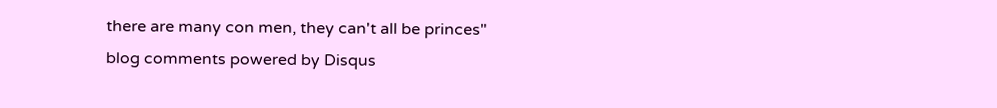there are many con men, they can't all be princes"
blog comments powered by Disqus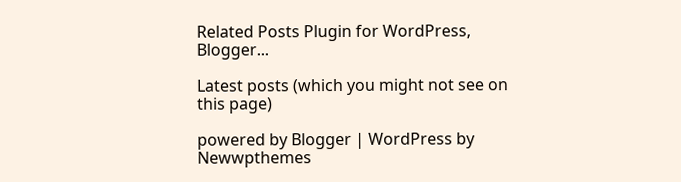Related Posts Plugin for WordPress, Blogger...

Latest posts (which you might not see on this page)

powered by Blogger | WordPress by Newwpthemes